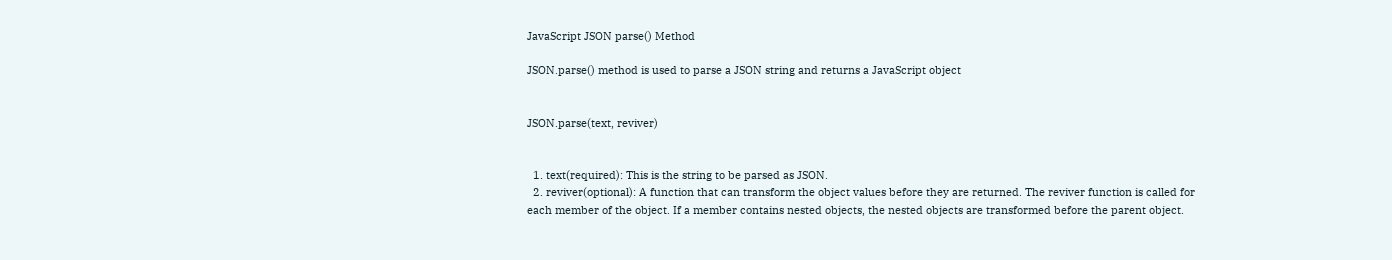JavaScript JSON parse() Method

JSON.parse() method is used to parse a JSON string and returns a JavaScript object


JSON.parse(text, reviver)


  1. text(required): This is the string to be parsed as JSON.
  2. reviver(optional): A function that can transform the object values before they are returned. The reviver function is called for each member of the object. If a member contains nested objects, the nested objects are transformed before the parent object.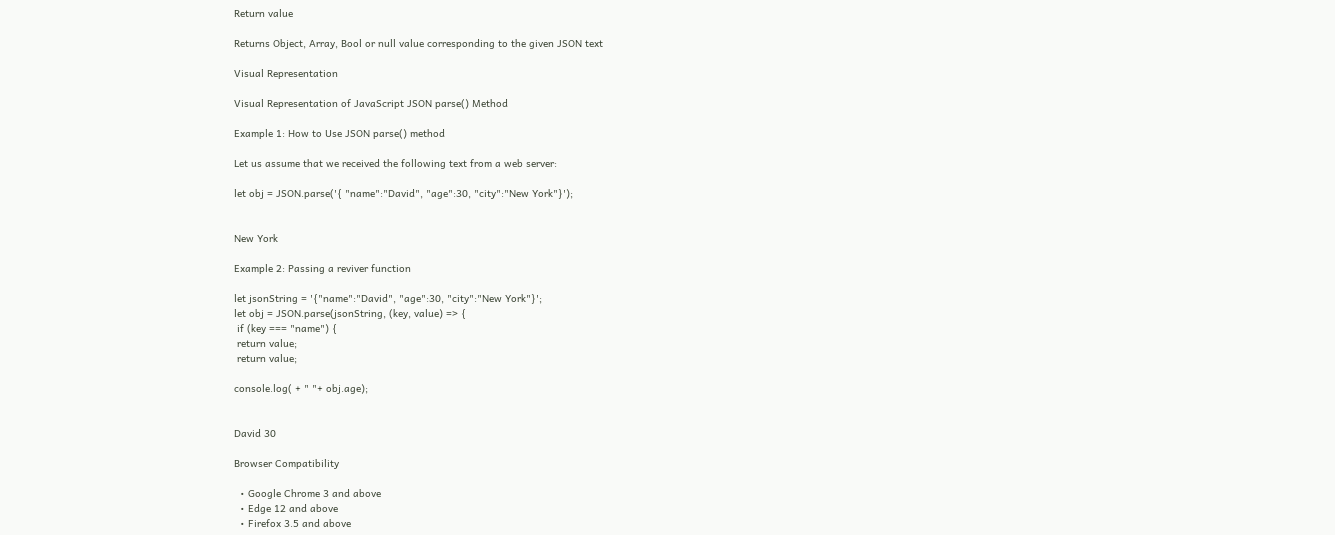Return value

Returns Object, Array, Bool or null value corresponding to the given JSON text

Visual Representation

Visual Representation of JavaScript JSON parse() Method

Example 1: How to Use JSON parse() method

Let us assume that we received the following text from a web server:

let obj = JSON.parse('{ "name":"David", "age":30, "city":"New York"}');


New York

Example 2: Passing a reviver function

let jsonString = '{"name":"David", "age":30, "city":"New York"}';
let obj = JSON.parse(jsonString, (key, value) => {
 if (key === "name") {
 return value;
 return value;

console.log( + " "+ obj.age);


David 30

Browser Compatibility

  • Google Chrome 3 and above
  • Edge 12 and above
  • Firefox 3.5 and above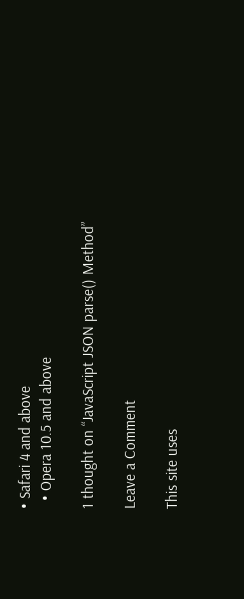• Safari 4 and above
  • Opera 10.5 and above

1 thought on “JavaScript JSON parse() Method”

Leave a Comment

This site uses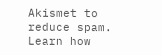Akismet to reduce spam. Learn how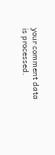your comment data is processed.